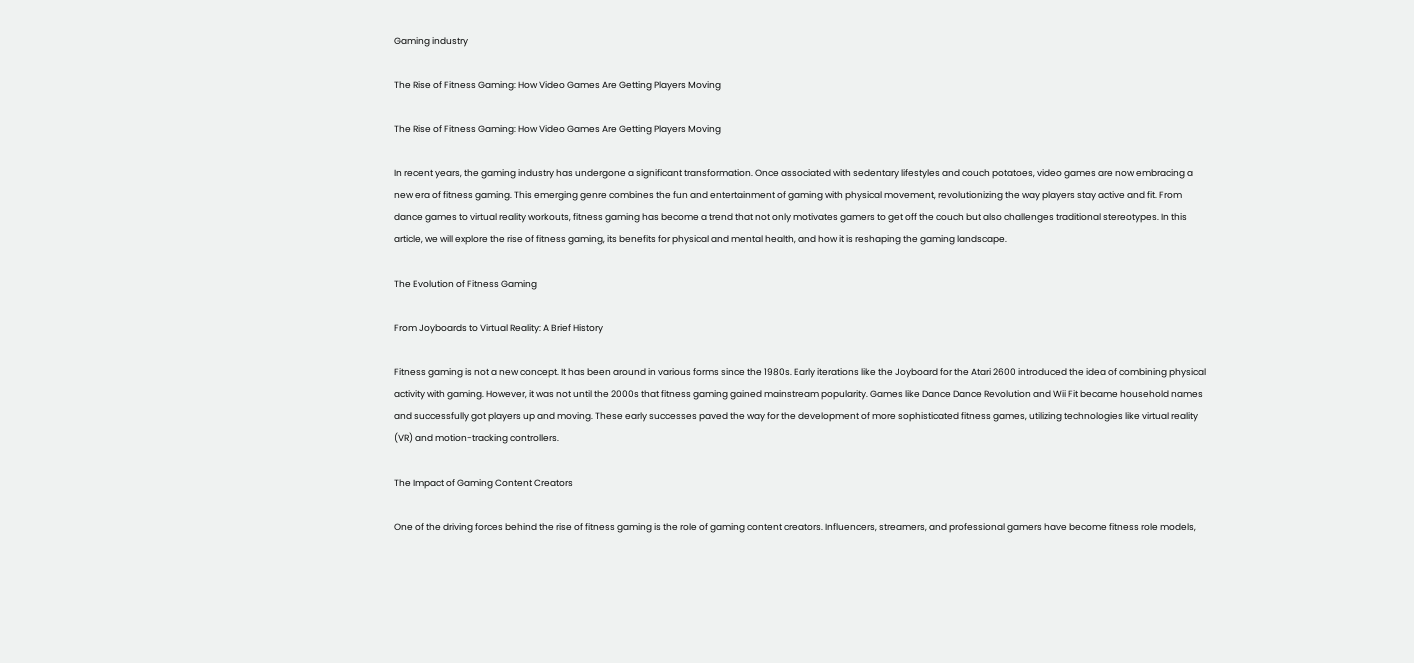Gaming industry

The Rise of Fitness Gaming: How Video Games Are Getting Players Moving

The Rise of Fitness Gaming: How Video Games Are Getting Players Moving

In recent years, the gaming industry has undergone a significant transformation. Once associated with sedentary lifestyles and couch potatoes, video games are now embracing a new era of fitness gaming. This emerging genre combines the fun and entertainment of gaming with physical movement, revolutionizing the way players stay active and fit. From dance games to virtual reality workouts, fitness gaming has become a trend that not only motivates gamers to get off the couch but also challenges traditional stereotypes. In this article, we will explore the rise of fitness gaming, its benefits for physical and mental health, and how it is reshaping the gaming landscape.

The Evolution of Fitness Gaming

From Joyboards to Virtual Reality: A Brief History

Fitness gaming is not a new concept. It has been around in various forms since the 1980s. Early iterations like the Joyboard for the Atari 2600 introduced the idea of combining physical activity with gaming. However, it was not until the 2000s that fitness gaming gained mainstream popularity. Games like Dance Dance Revolution and Wii Fit became household names and successfully got players up and moving. These early successes paved the way for the development of more sophisticated fitness games, utilizing technologies like virtual reality (VR) and motion-tracking controllers.

The Impact of Gaming Content Creators

One of the driving forces behind the rise of fitness gaming is the role of gaming content creators. Influencers, streamers, and professional gamers have become fitness role models,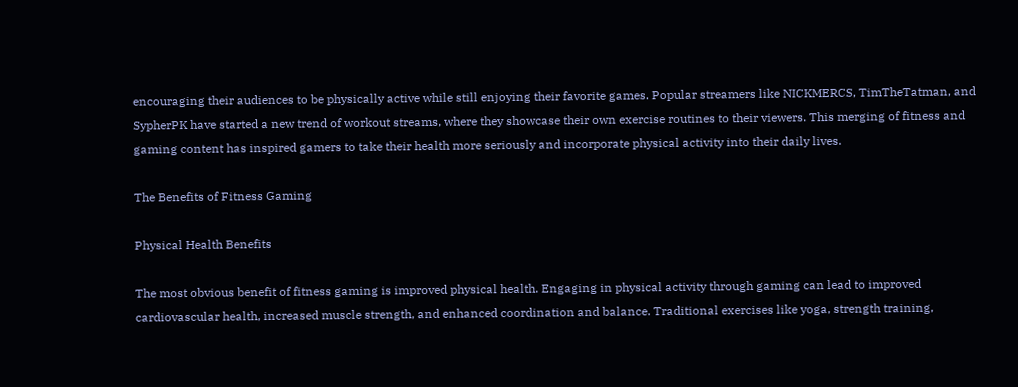encouraging their audiences to be physically active while still enjoying their favorite games. Popular streamers like NICKMERCS, TimTheTatman, and SypherPK have started a new trend of workout streams, where they showcase their own exercise routines to their viewers. This merging of fitness and gaming content has inspired gamers to take their health more seriously and incorporate physical activity into their daily lives.

The Benefits of Fitness Gaming

Physical Health Benefits

The most obvious benefit of fitness gaming is improved physical health. Engaging in physical activity through gaming can lead to improved cardiovascular health, increased muscle strength, and enhanced coordination and balance. Traditional exercises like yoga, strength training,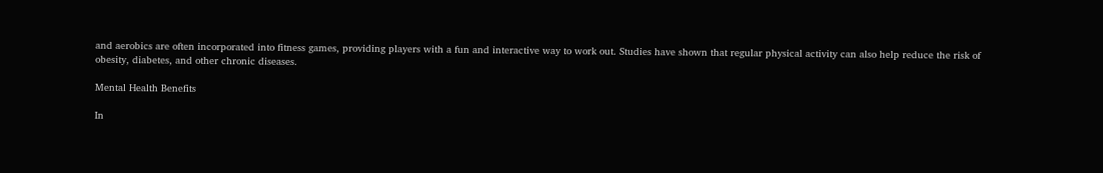and aerobics are often incorporated into fitness games, providing players with a fun and interactive way to work out. Studies have shown that regular physical activity can also help reduce the risk of obesity, diabetes, and other chronic diseases.

Mental Health Benefits

In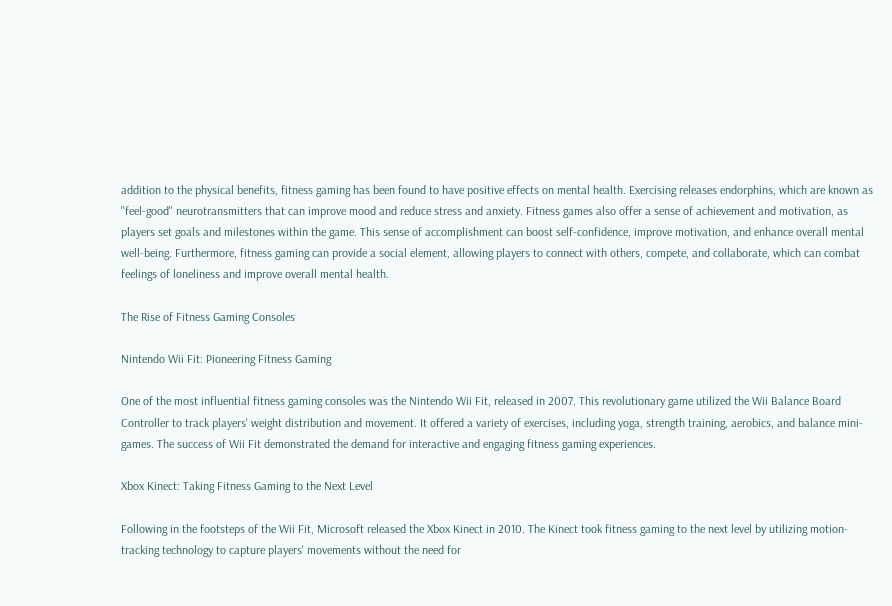addition to the physical benefits, fitness gaming has been found to have positive effects on mental health. Exercising releases endorphins, which are known as "feel-good" neurotransmitters that can improve mood and reduce stress and anxiety. Fitness games also offer a sense of achievement and motivation, as players set goals and milestones within the game. This sense of accomplishment can boost self-confidence, improve motivation, and enhance overall mental well-being. Furthermore, fitness gaming can provide a social element, allowing players to connect with others, compete, and collaborate, which can combat feelings of loneliness and improve overall mental health.

The Rise of Fitness Gaming Consoles

Nintendo Wii Fit: Pioneering Fitness Gaming

One of the most influential fitness gaming consoles was the Nintendo Wii Fit, released in 2007. This revolutionary game utilized the Wii Balance Board Controller to track players' weight distribution and movement. It offered a variety of exercises, including yoga, strength training, aerobics, and balance mini-games. The success of Wii Fit demonstrated the demand for interactive and engaging fitness gaming experiences.

Xbox Kinect: Taking Fitness Gaming to the Next Level

Following in the footsteps of the Wii Fit, Microsoft released the Xbox Kinect in 2010. The Kinect took fitness gaming to the next level by utilizing motion-tracking technology to capture players' movements without the need for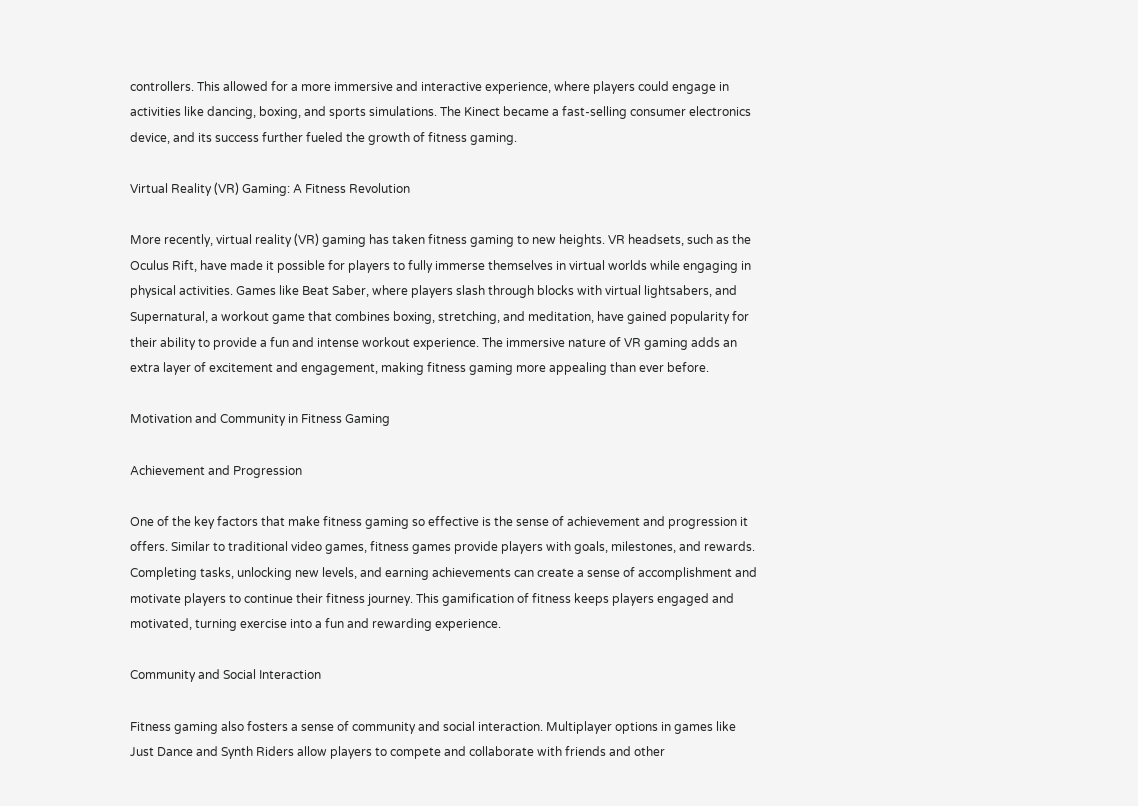controllers. This allowed for a more immersive and interactive experience, where players could engage in activities like dancing, boxing, and sports simulations. The Kinect became a fast-selling consumer electronics device, and its success further fueled the growth of fitness gaming.

Virtual Reality (VR) Gaming: A Fitness Revolution

More recently, virtual reality (VR) gaming has taken fitness gaming to new heights. VR headsets, such as the Oculus Rift, have made it possible for players to fully immerse themselves in virtual worlds while engaging in physical activities. Games like Beat Saber, where players slash through blocks with virtual lightsabers, and Supernatural, a workout game that combines boxing, stretching, and meditation, have gained popularity for their ability to provide a fun and intense workout experience. The immersive nature of VR gaming adds an extra layer of excitement and engagement, making fitness gaming more appealing than ever before.

Motivation and Community in Fitness Gaming

Achievement and Progression

One of the key factors that make fitness gaming so effective is the sense of achievement and progression it offers. Similar to traditional video games, fitness games provide players with goals, milestones, and rewards. Completing tasks, unlocking new levels, and earning achievements can create a sense of accomplishment and motivate players to continue their fitness journey. This gamification of fitness keeps players engaged and motivated, turning exercise into a fun and rewarding experience.

Community and Social Interaction

Fitness gaming also fosters a sense of community and social interaction. Multiplayer options in games like Just Dance and Synth Riders allow players to compete and collaborate with friends and other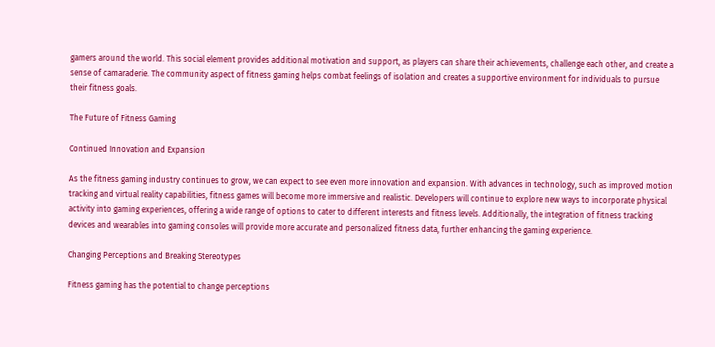gamers around the world. This social element provides additional motivation and support, as players can share their achievements, challenge each other, and create a sense of camaraderie. The community aspect of fitness gaming helps combat feelings of isolation and creates a supportive environment for individuals to pursue their fitness goals.

The Future of Fitness Gaming

Continued Innovation and Expansion

As the fitness gaming industry continues to grow, we can expect to see even more innovation and expansion. With advances in technology, such as improved motion tracking and virtual reality capabilities, fitness games will become more immersive and realistic. Developers will continue to explore new ways to incorporate physical activity into gaming experiences, offering a wide range of options to cater to different interests and fitness levels. Additionally, the integration of fitness tracking devices and wearables into gaming consoles will provide more accurate and personalized fitness data, further enhancing the gaming experience.

Changing Perceptions and Breaking Stereotypes

Fitness gaming has the potential to change perceptions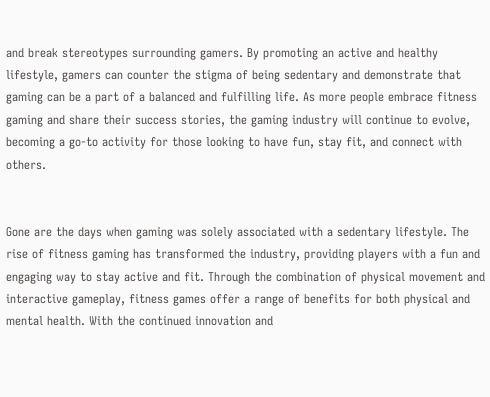and break stereotypes surrounding gamers. By promoting an active and healthy lifestyle, gamers can counter the stigma of being sedentary and demonstrate that gaming can be a part of a balanced and fulfilling life. As more people embrace fitness gaming and share their success stories, the gaming industry will continue to evolve, becoming a go-to activity for those looking to have fun, stay fit, and connect with others.


Gone are the days when gaming was solely associated with a sedentary lifestyle. The rise of fitness gaming has transformed the industry, providing players with a fun and engaging way to stay active and fit. Through the combination of physical movement and interactive gameplay, fitness games offer a range of benefits for both physical and mental health. With the continued innovation and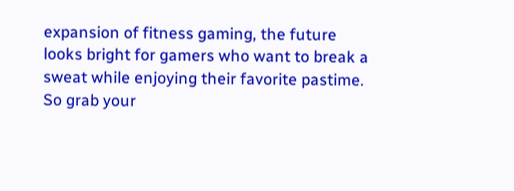expansion of fitness gaming, the future looks bright for gamers who want to break a sweat while enjoying their favorite pastime. So grab your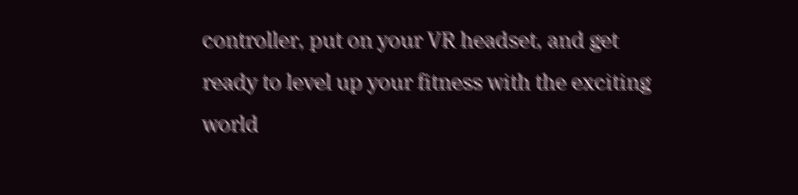controller, put on your VR headset, and get ready to level up your fitness with the exciting world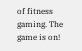of fitness gaming. The game is on!